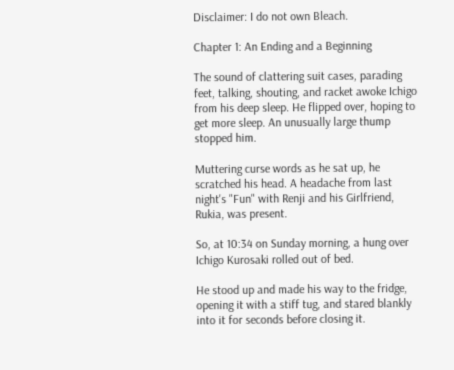Disclaimer: I do not own Bleach.

Chapter 1: An Ending and a Beginning

The sound of clattering suit cases, parading feet, talking, shouting, and racket awoke Ichigo from his deep sleep. He flipped over, hoping to get more sleep. An unusually large thump stopped him.

Muttering curse words as he sat up, he scratched his head. A headache from last night's "Fun" with Renji and his Girlfriend, Rukia, was present.

So, at 10:34 on Sunday morning, a hung over Ichigo Kurosaki rolled out of bed.

He stood up and made his way to the fridge, opening it with a stiff tug, and stared blankly into it for seconds before closing it.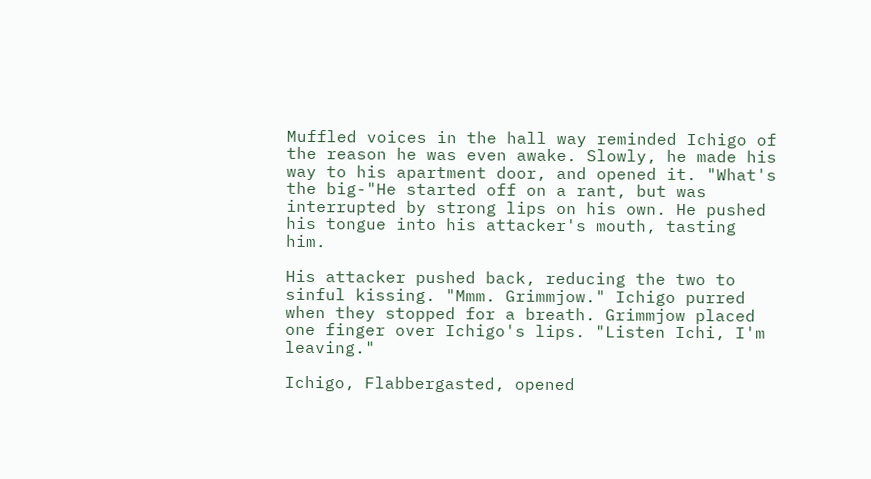Muffled voices in the hall way reminded Ichigo of the reason he was even awake. Slowly, he made his way to his apartment door, and opened it. "What's the big-"He started off on a rant, but was interrupted by strong lips on his own. He pushed his tongue into his attacker's mouth, tasting him.

His attacker pushed back, reducing the two to sinful kissing. "Mmm. Grimmjow." Ichigo purred when they stopped for a breath. Grimmjow placed one finger over Ichigo's lips. "Listen Ichi, I'm leaving."

Ichigo, Flabbergasted, opened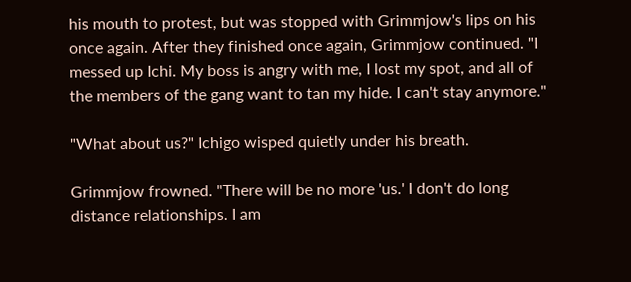his mouth to protest, but was stopped with Grimmjow's lips on his once again. After they finished once again, Grimmjow continued. "I messed up Ichi. My boss is angry with me, I lost my spot, and all of the members of the gang want to tan my hide. I can't stay anymore."

"What about us?" Ichigo wisped quietly under his breath.

Grimmjow frowned. "There will be no more 'us.' I don't do long distance relationships. I am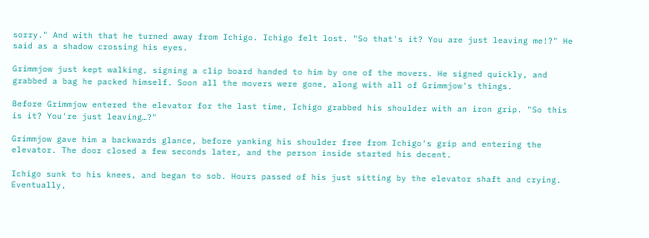sorry." And with that he turned away from Ichigo. Ichigo felt lost. "So that's it? You are just leaving me!?" He said as a shadow crossing his eyes.

Grimmjow just kept walking, signing a clip board handed to him by one of the movers. He signed quickly, and grabbed a bag he packed himself. Soon all the movers were gone, along with all of Grimmjow's things.

Before Grimmjow entered the elevator for the last time, Ichigo grabbed his shoulder with an iron grip. "So this is it? You're just leaving…?"

Grimmjow gave him a backwards glance, before yanking his shoulder free from Ichigo's grip and entering the elevator. The door closed a few seconds later, and the person inside started his decent.

Ichigo sunk to his knees, and began to sob. Hours passed of his just sitting by the elevator shaft and crying. Eventually,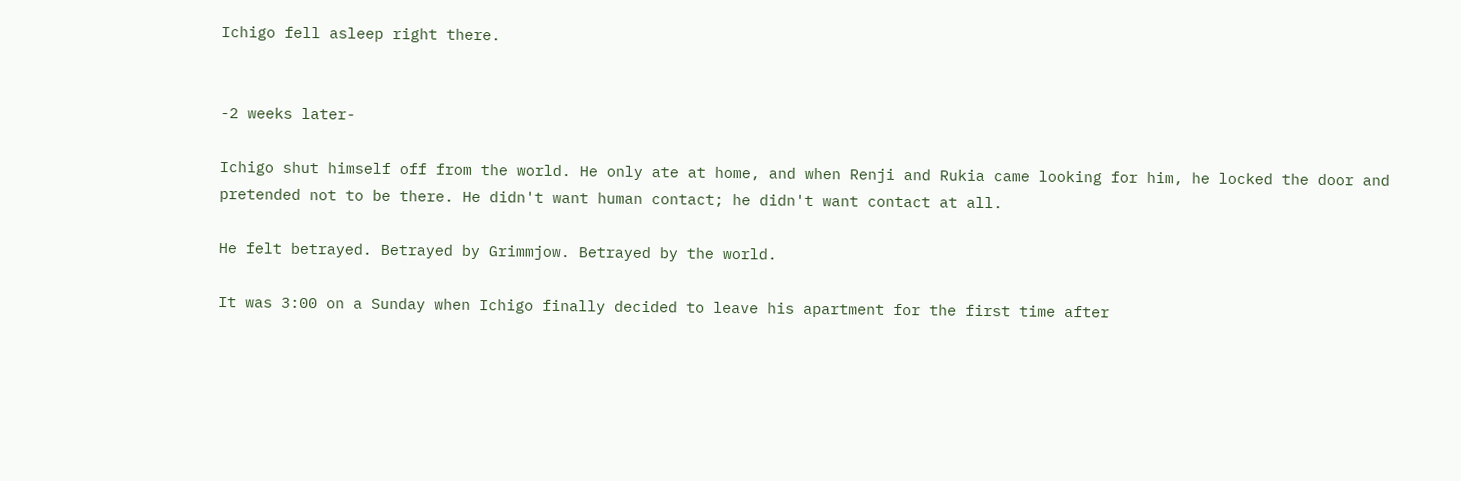Ichigo fell asleep right there.


-2 weeks later-

Ichigo shut himself off from the world. He only ate at home, and when Renji and Rukia came looking for him, he locked the door and pretended not to be there. He didn't want human contact; he didn't want contact at all.

He felt betrayed. Betrayed by Grimmjow. Betrayed by the world.

It was 3:00 on a Sunday when Ichigo finally decided to leave his apartment for the first time after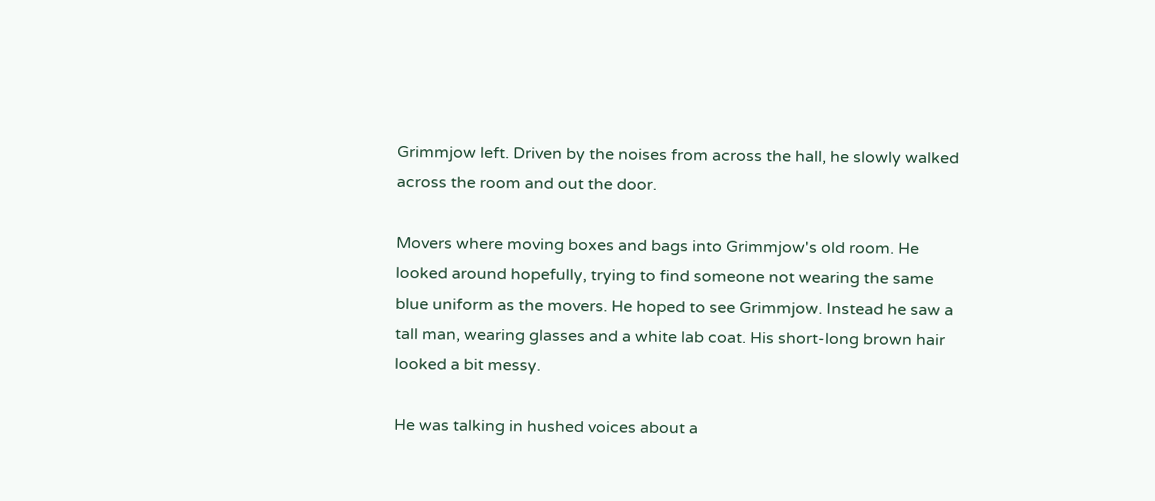Grimmjow left. Driven by the noises from across the hall, he slowly walked across the room and out the door.

Movers where moving boxes and bags into Grimmjow's old room. He looked around hopefully, trying to find someone not wearing the same blue uniform as the movers. He hoped to see Grimmjow. Instead he saw a tall man, wearing glasses and a white lab coat. His short-long brown hair looked a bit messy.

He was talking in hushed voices about a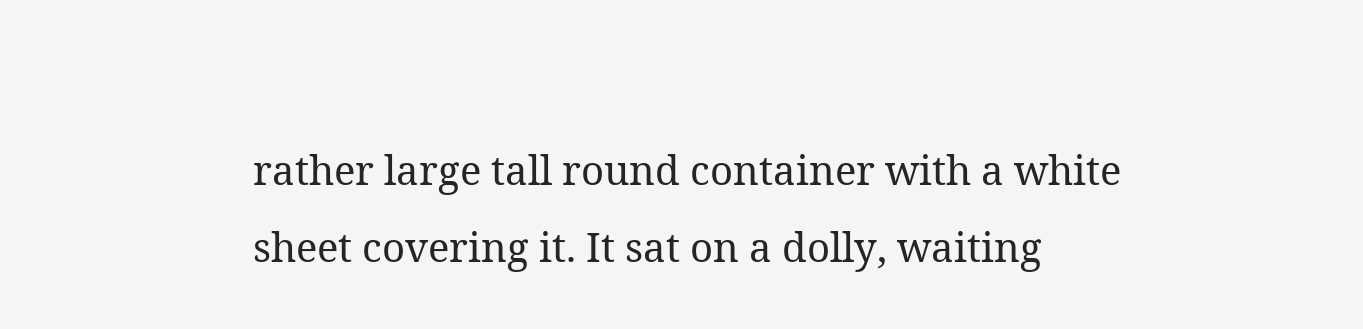rather large tall round container with a white sheet covering it. It sat on a dolly, waiting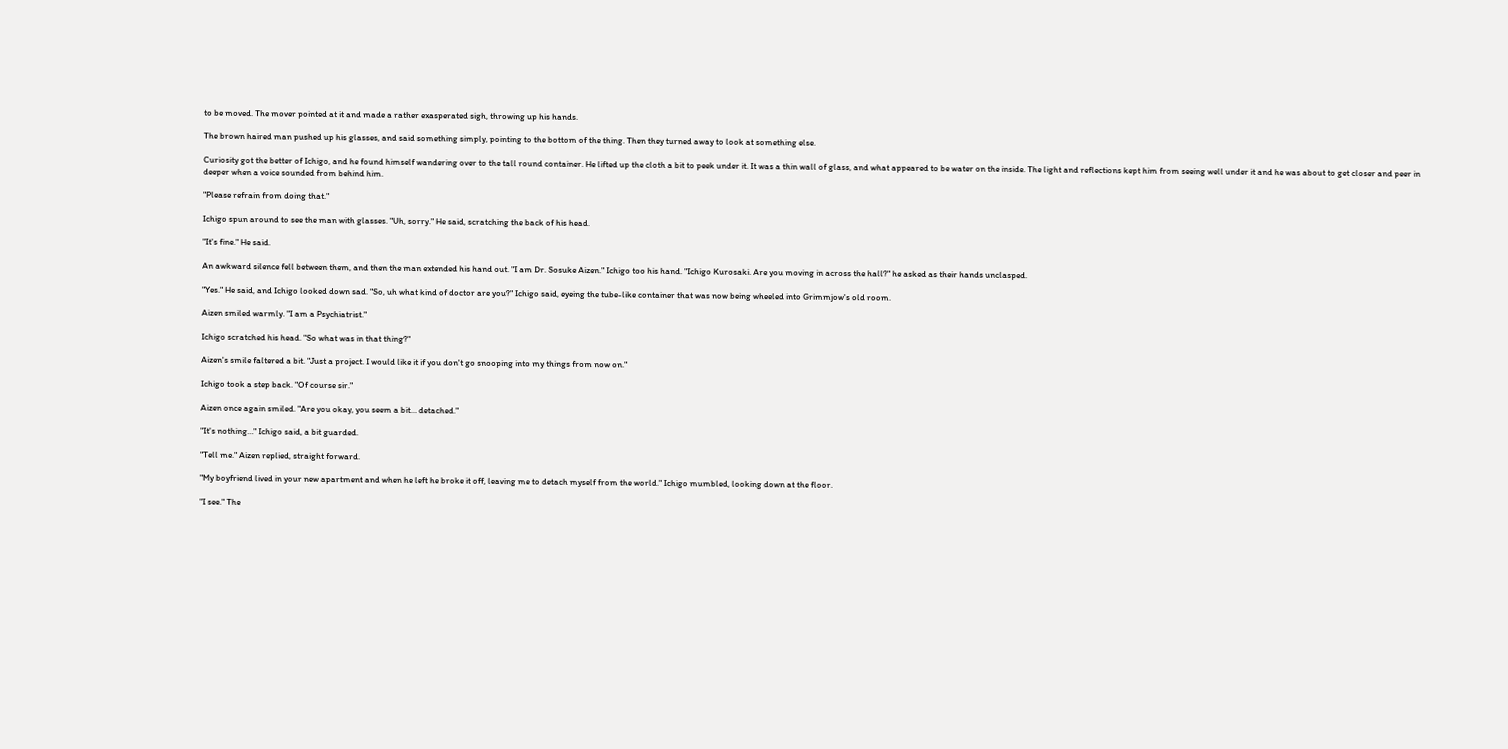to be moved. The mover pointed at it and made a rather exasperated sigh, throwing up his hands.

The brown haired man pushed up his glasses, and said something simply, pointing to the bottom of the thing. Then they turned away to look at something else.

Curiosity got the better of Ichigo, and he found himself wandering over to the tall round container. He lifted up the cloth a bit to peek under it. It was a thin wall of glass, and what appeared to be water on the inside. The light and reflections kept him from seeing well under it and he was about to get closer and peer in deeper when a voice sounded from behind him.

"Please refrain from doing that."

Ichigo spun around to see the man with glasses. "Uh, sorry." He said, scratching the back of his head.

"It's fine." He said.

An awkward silence fell between them, and then the man extended his hand out. "I am Dr. Sosuke Aizen." Ichigo too his hand. "Ichigo Kurosaki. Are you moving in across the hall?" he asked as their hands unclasped.

"Yes." He said, and Ichigo looked down sad. "So, uh what kind of doctor are you?" Ichigo said, eyeing the tube-like container that was now being wheeled into Grimmjow's old room.

Aizen smiled warmly. "I am a Psychiatrist."

Ichigo scratched his head. "So what was in that thing?"

Aizen's smile faltered a bit. "Just a project. I would like it if you don't go snooping into my things from now on."

Ichigo took a step back. "Of course sir."

Aizen once again smiled. "Are you okay, you seem a bit… detached."

"It's nothing…" Ichigo said, a bit guarded.

"Tell me." Aizen replied, straight forward.

"My boyfriend lived in your new apartment and when he left he broke it off, leaving me to detach myself from the world." Ichigo mumbled, looking down at the floor.

"I see." The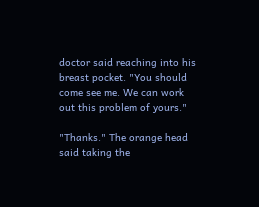doctor said reaching into his breast pocket. "You should come see me. We can work out this problem of yours."

"Thanks." The orange head said taking the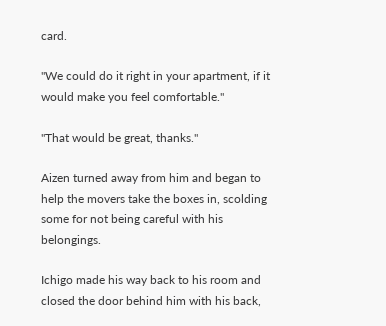card.

"We could do it right in your apartment, if it would make you feel comfortable."

"That would be great, thanks."

Aizen turned away from him and began to help the movers take the boxes in, scolding some for not being careful with his belongings.

Ichigo made his way back to his room and closed the door behind him with his back,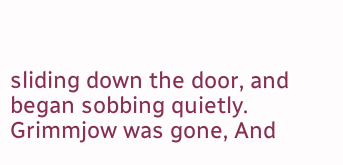sliding down the door, and began sobbing quietly. Grimmjow was gone, And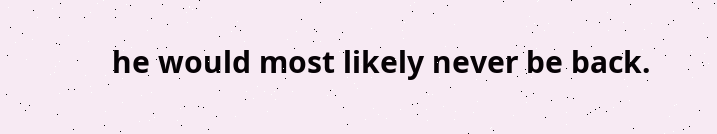he would most likely never be back.